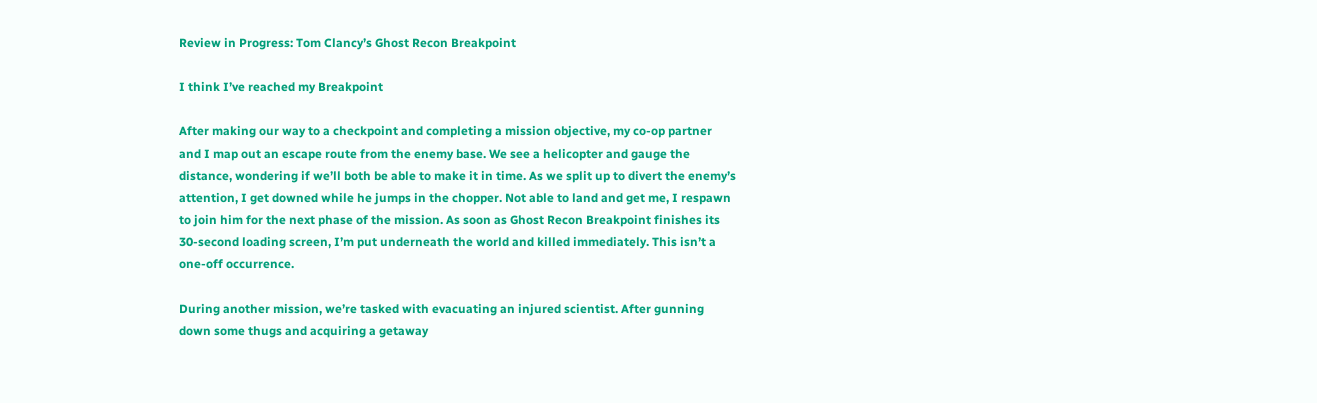Review in Progress: Tom Clancy’s Ghost Recon Breakpoint

I think I’ve reached my Breakpoint

After making our way to a checkpoint and completing a mission objective, my co-op partner and I map out an escape route from the enemy base. We see a helicopter and gauge the distance, wondering if we’ll both be able to make it in time. As we split up to divert the enemy’s attention, I get downed while he jumps in the chopper. Not able to land and get me, I respawn to join him for the next phase of the mission. As soon as Ghost Recon Breakpoint finishes its 30-second loading screen, I’m put underneath the world and killed immediately. This isn’t a one-off occurrence.

During another mission, we’re tasked with evacuating an injured scientist. After gunning down some thugs and acquiring a getaway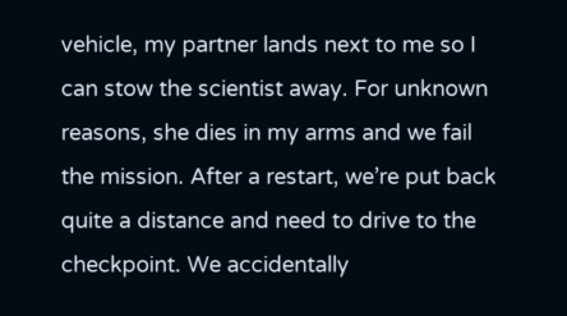vehicle, my partner lands next to me so I can stow the scientist away. For unknown reasons, she dies in my arms and we fail the mission. After a restart, we’re put back quite a distance and need to drive to the checkpoint. We accidentally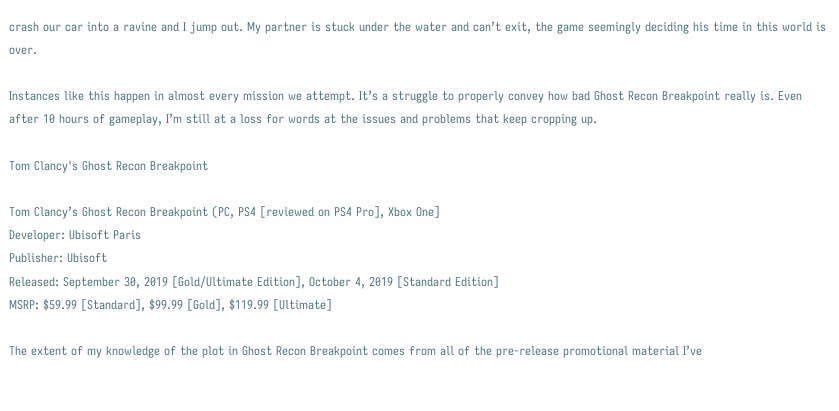crash our car into a ravine and I jump out. My partner is stuck under the water and can’t exit, the game seemingly deciding his time in this world is over.

Instances like this happen in almost every mission we attempt. It’s a struggle to properly convey how bad Ghost Recon Breakpoint really is. Even after 10 hours of gameplay, I’m still at a loss for words at the issues and problems that keep cropping up.

Tom Clancy's Ghost Recon Breakpoint

Tom Clancy’s Ghost Recon Breakpoint (PC, PS4 [reviewed on PS4 Pro], Xbox One]
Developer: Ubisoft Paris
Publisher: Ubisoft
Released: September 30, 2019 [Gold/Ultimate Edition], October 4, 2019 [Standard Edition]
MSRP: $59.99 [Standard], $99.99 [Gold], $119.99 [Ultimate]

The extent of my knowledge of the plot in Ghost Recon Breakpoint comes from all of the pre-release promotional material I’ve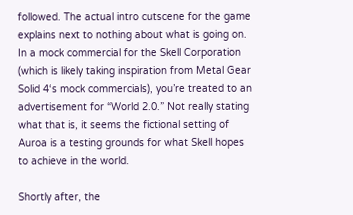followed. The actual intro cutscene for the game explains next to nothing about what is going on. In a mock commercial for the Skell Corporation (which is likely taking inspiration from Metal Gear Solid 4‘s mock commercials), you’re treated to an advertisement for “World 2.0.” Not really stating what that is, it seems the fictional setting of Auroa is a testing grounds for what Skell hopes to achieve in the world.

Shortly after, the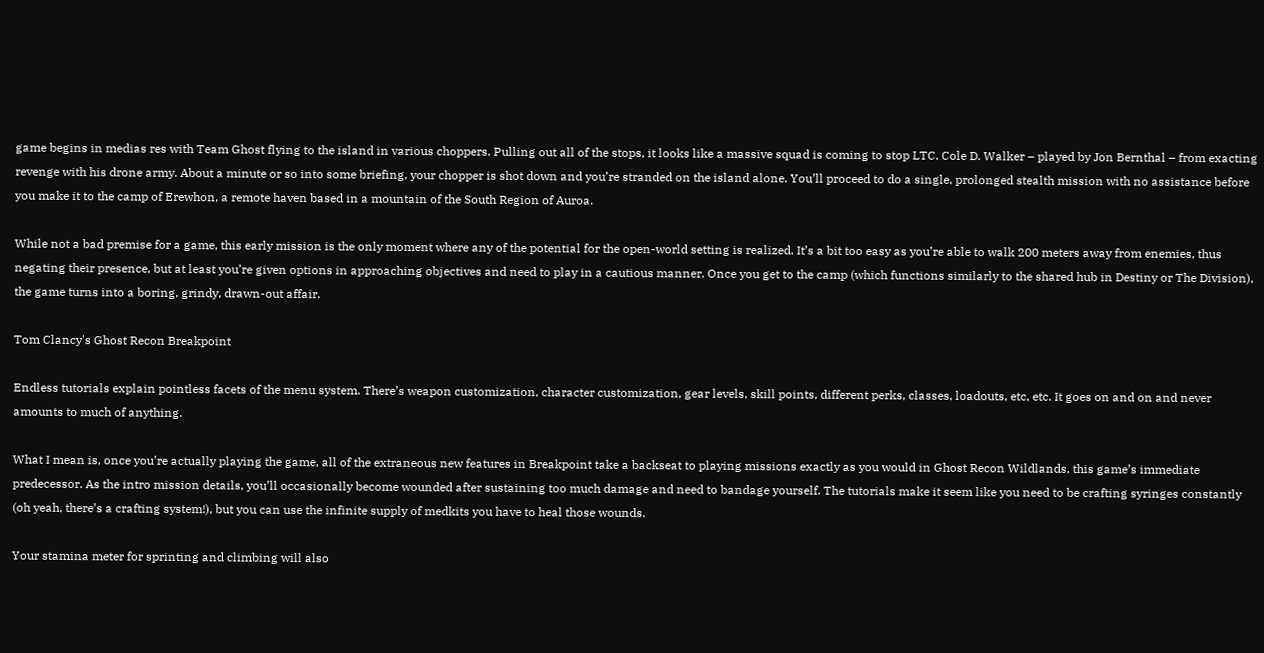game begins in medias res with Team Ghost flying to the island in various choppers. Pulling out all of the stops, it looks like a massive squad is coming to stop LTC. Cole D. Walker – played by Jon Bernthal – from exacting revenge with his drone army. About a minute or so into some briefing, your chopper is shot down and you’re stranded on the island alone. You’ll proceed to do a single, prolonged stealth mission with no assistance before you make it to the camp of Erewhon, a remote haven based in a mountain of the South Region of Auroa.

While not a bad premise for a game, this early mission is the only moment where any of the potential for the open-world setting is realized. It’s a bit too easy as you’re able to walk 200 meters away from enemies, thus negating their presence, but at least you’re given options in approaching objectives and need to play in a cautious manner. Once you get to the camp (which functions similarly to the shared hub in Destiny or The Division), the game turns into a boring, grindy, drawn-out affair.

Tom Clancy's Ghost Recon Breakpoint

Endless tutorials explain pointless facets of the menu system. There’s weapon customization, character customization, gear levels, skill points, different perks, classes, loadouts, etc, etc. It goes on and on and never amounts to much of anything.

What I mean is, once you’re actually playing the game, all of the extraneous new features in Breakpoint take a backseat to playing missions exactly as you would in Ghost Recon Wildlands, this game’s immediate predecessor. As the intro mission details, you’ll occasionally become wounded after sustaining too much damage and need to bandage yourself. The tutorials make it seem like you need to be crafting syringes constantly (oh yeah, there’s a crafting system!), but you can use the infinite supply of medkits you have to heal those wounds.

Your stamina meter for sprinting and climbing will also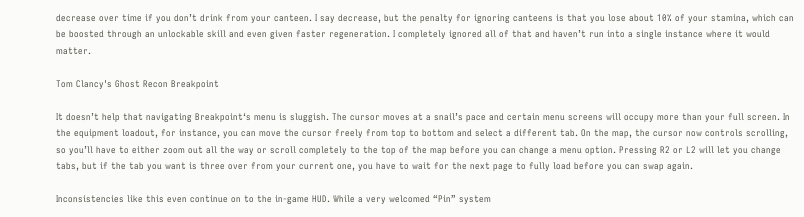decrease over time if you don’t drink from your canteen. I say decrease, but the penalty for ignoring canteens is that you lose about 10% of your stamina, which can be boosted through an unlockable skill and even given faster regeneration. I completely ignored all of that and haven’t run into a single instance where it would matter.

Tom Clancy's Ghost Recon Breakpoint

It doesn’t help that navigating Breakpoint‘s menu is sluggish. The cursor moves at a snail’s pace and certain menu screens will occupy more than your full screen. In the equipment loadout, for instance, you can move the cursor freely from top to bottom and select a different tab. On the map, the cursor now controls scrolling, so you’ll have to either zoom out all the way or scroll completely to the top of the map before you can change a menu option. Pressing R2 or L2 will let you change tabs, but if the tab you want is three over from your current one, you have to wait for the next page to fully load before you can swap again.

Inconsistencies like this even continue on to the in-game HUD. While a very welcomed “Pin” system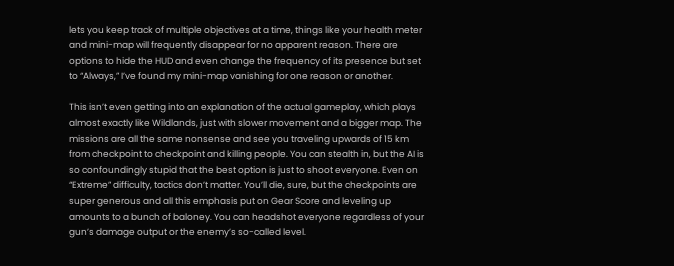lets you keep track of multiple objectives at a time, things like your health meter and mini-map will frequently disappear for no apparent reason. There are options to hide the HUD and even change the frequency of its presence but set to “Always,” I’ve found my mini-map vanishing for one reason or another.

This isn’t even getting into an explanation of the actual gameplay, which plays almost exactly like Wildlands, just with slower movement and a bigger map. The missions are all the same nonsense and see you traveling upwards of 15 km from checkpoint to checkpoint and killing people. You can stealth in, but the AI is so confoundingly stupid that the best option is just to shoot everyone. Even on “Extreme” difficulty, tactics don’t matter. You’ll die, sure, but the checkpoints are super generous and all this emphasis put on Gear Score and leveling up amounts to a bunch of baloney. You can headshot everyone regardless of your gun’s damage output or the enemy’s so-called level.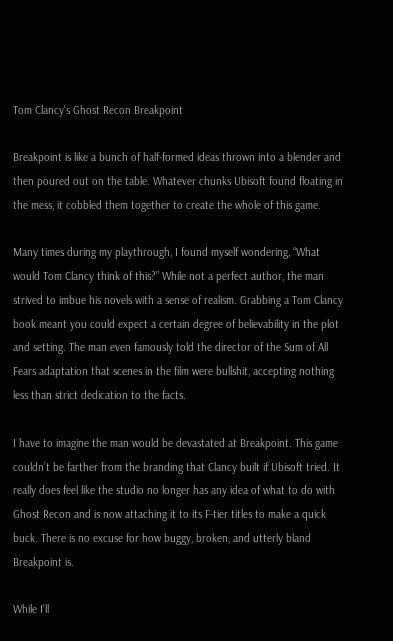Tom Clancy's Ghost Recon Breakpoint

Breakpoint is like a bunch of half-formed ideas thrown into a blender and then poured out on the table. Whatever chunks Ubisoft found floating in the mess, it cobbled them together to create the whole of this game.

Many times during my playthrough, I found myself wondering, “What would Tom Clancy think of this?” While not a perfect author, the man strived to imbue his novels with a sense of realism. Grabbing a Tom Clancy book meant you could expect a certain degree of believability in the plot and setting. The man even famously told the director of the Sum of All Fears adaptation that scenes in the film were bullshit, accepting nothing less than strict dedication to the facts.

I have to imagine the man would be devastated at Breakpoint. This game couldn’t be farther from the branding that Clancy built if Ubisoft tried. It really does feel like the studio no longer has any idea of what to do with Ghost Recon and is now attaching it to its F-tier titles to make a quick buck. There is no excuse for how buggy, broken, and utterly bland Breakpoint is.

While I’ll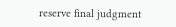reserve final judgment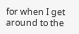for when I get around to the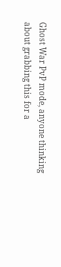Ghost War PvP mode, anyone thinking about grabbing this for a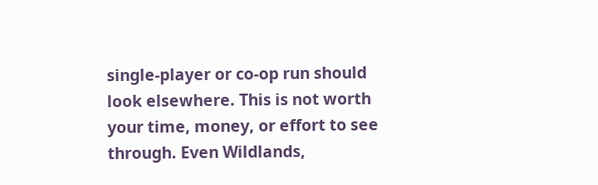single-player or co-op run should look elsewhere. This is not worth your time, money, or effort to see through. Even Wildlands,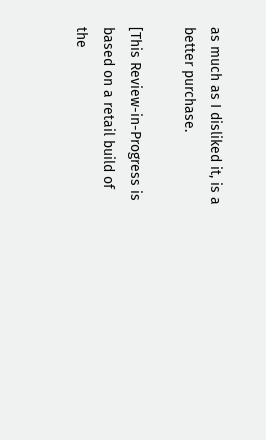as much as I disliked it, is a better purchase.

[This Review-in-Progress is based on a retail build of the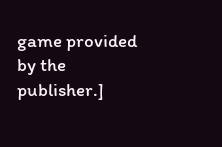game provided by the publisher.]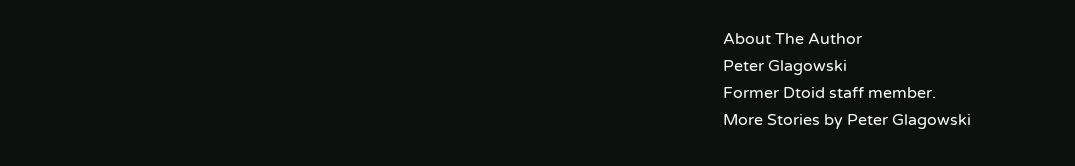About The Author
Peter Glagowski
Former Dtoid staff member.
More Stories by Peter Glagowski